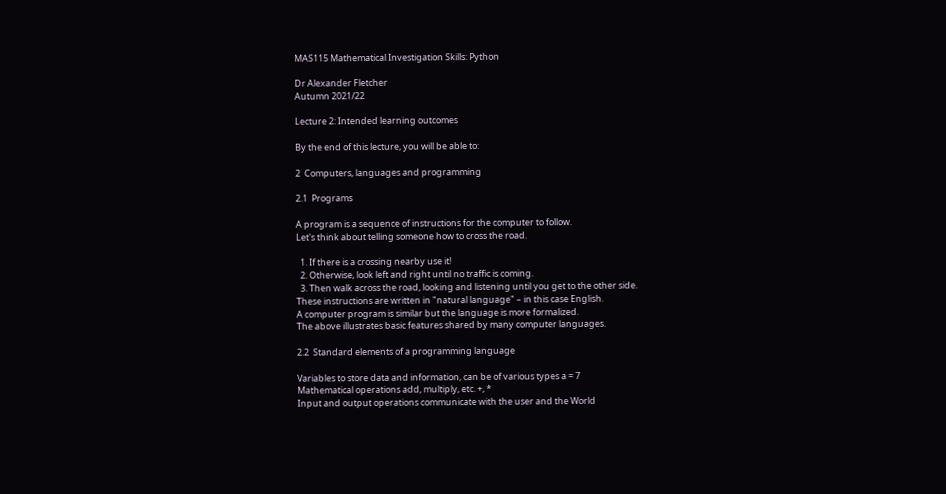MAS115 Mathematical Investigation Skills: Python

Dr Alexander Fletcher
Autumn 2021/22

Lecture 2: Intended learning outcomes

By the end of this lecture, you will be able to:

2  Computers, languages and programming

2.1  Programs

A program is a sequence of instructions for the computer to follow.
Let's think about telling someone how to cross the road.

  1. If there is a crossing nearby use it!
  2. Otherwise, look left and right until no traffic is coming.
  3. Then walk across the road, looking and listening until you get to the other side.
These instructions are written in "natural language" – in this case English.
A computer program is similar but the language is more formalized.
The above illustrates basic features shared by many computer languages.

2.2  Standard elements of a programming language

Variables to store data and information, can be of various types a = 7
Mathematical operations add, multiply, etc. +, *
Input and output operations communicate with the user and the World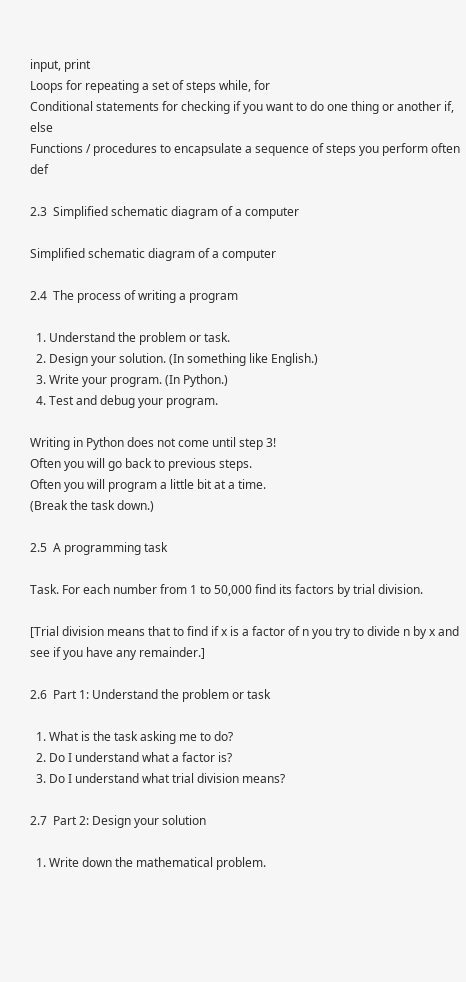input, print
Loops for repeating a set of steps while, for
Conditional statements for checking if you want to do one thing or another if, else
Functions / procedures to encapsulate a sequence of steps you perform often def

2.3  Simplified schematic diagram of a computer

Simplified schematic diagram of a computer

2.4  The process of writing a program

  1. Understand the problem or task.
  2. Design your solution. (In something like English.)
  3. Write your program. (In Python.)
  4. Test and debug your program.

Writing in Python does not come until step 3!
Often you will go back to previous steps.
Often you will program a little bit at a time.
(Break the task down.)

2.5  A programming task

Task. For each number from 1 to 50,000 find its factors by trial division.

[Trial division means that to find if x is a factor of n you try to divide n by x and see if you have any remainder.]

2.6  Part 1: Understand the problem or task

  1. What is the task asking me to do?
  2. Do I understand what a factor is?
  3. Do I understand what trial division means?

2.7  Part 2: Design your solution

  1. Write down the mathematical problem.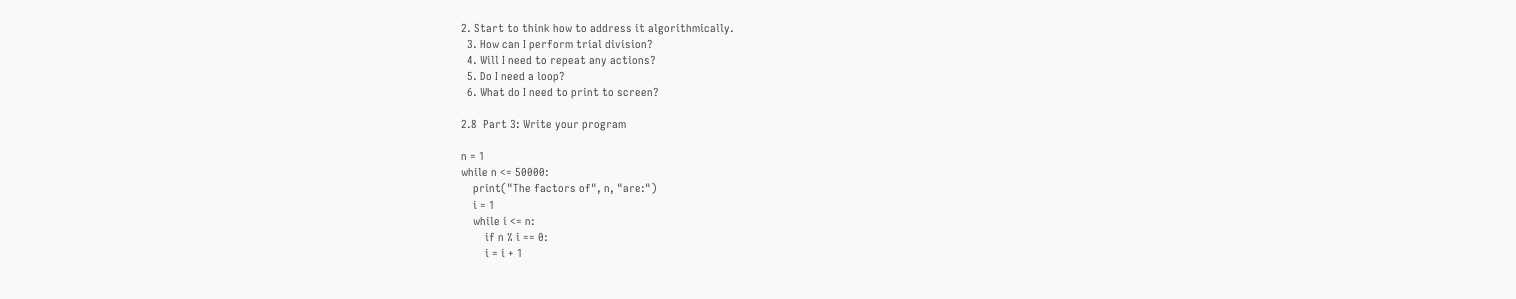2. Start to think how to address it algorithmically.
  3. How can I perform trial division?
  4. Will I need to repeat any actions?
  5. Do I need a loop?
  6. What do I need to print to screen?

2.8  Part 3: Write your program

n = 1
while n <= 50000:
    print("The factors of", n, "are:")
    i = 1
    while i <= n:
        if n % i == 0:
        i = i + 1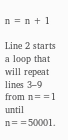n = n + 1

Line 2 starts a loop that will repeat lines 3–9 from n==1 until n==50001.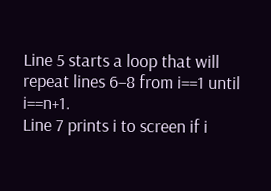Line 5 starts a loop that will repeat lines 6–8 from i==1 until i==n+1.
Line 7 prints i to screen if i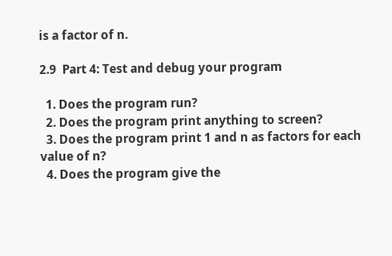is a factor of n.

2.9  Part 4: Test and debug your program

  1. Does the program run?
  2. Does the program print anything to screen?
  3. Does the program print 1 and n as factors for each value of n?
  4. Does the program give the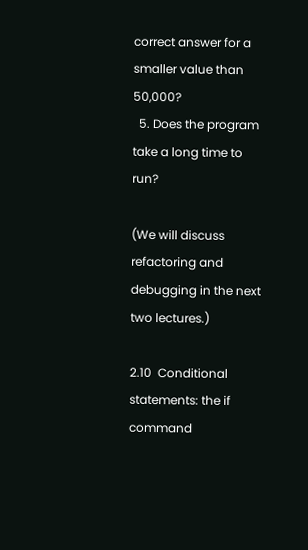correct answer for a smaller value than 50,000?
  5. Does the program take a long time to run?

(We will discuss refactoring and debugging in the next two lectures.)

2.10  Conditional statements: the if command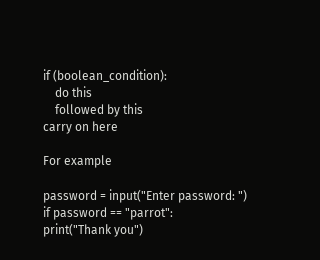if (boolean_condition):
    do this
    followed by this
carry on here

For example

password = input("Enter password: ")
if password == "parrot":
print("Thank you")